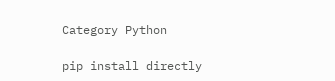Category Python

pip install directly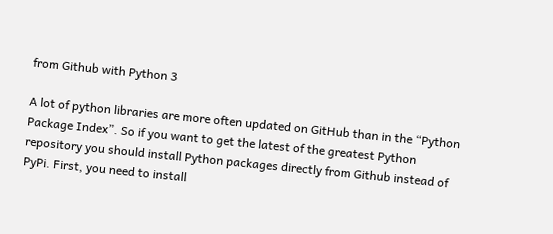from Github with Python 3

A lot of python libraries are more often updated on GitHub than in the “Python Package Index”. So if you want to get the latest of the greatest Python repository you should install Python packages directly from Github instead of PyPi. First, you need to install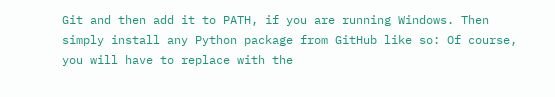Git and then add it to PATH, if you are running Windows. Then simply install any Python package from GitHub like so: Of course, you will have to replace with the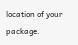location of your package.